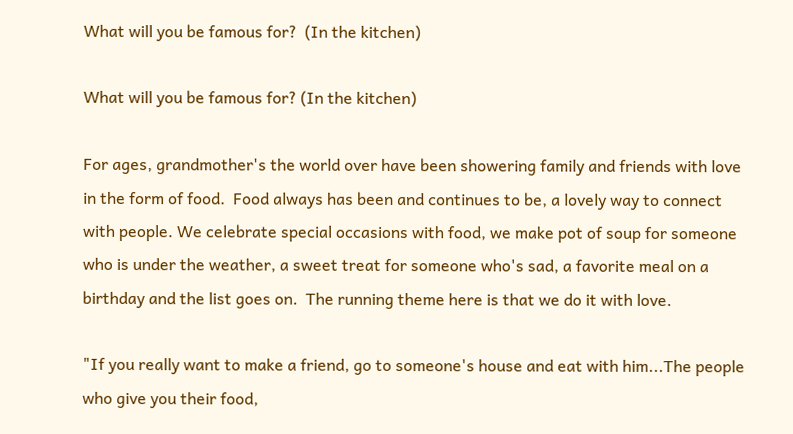What will you be famous for?  (In the kitchen)

What will you be famous for? (In the kitchen)

For ages, grandmother's the world over have been showering family and friends with love in the form of food.  Food always has been and continues to be, a lovely way to connect with people. We celebrate special occasions with food, we make pot of soup for someone who is under the weather, a sweet treat for someone who's sad, a favorite meal on a birthday and the list goes on.  The running theme here is that we do it with love.

"If you really want to make a friend, go to someone's house and eat with him...The people who give you their food,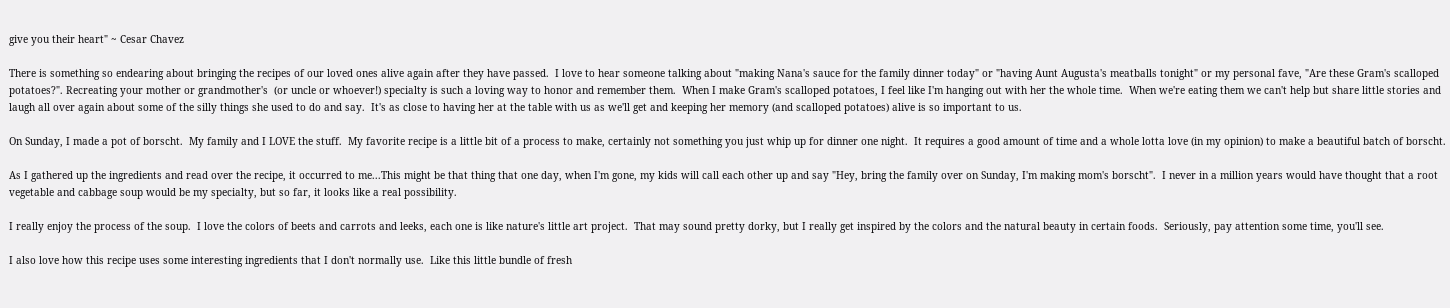give you their heart" ~ Cesar Chavez

There is something so endearing about bringing the recipes of our loved ones alive again after they have passed.  I love to hear someone talking about "making Nana's sauce for the family dinner today" or "having Aunt Augusta's meatballs tonight" or my personal fave, "Are these Gram's scalloped potatoes?". Recreating your mother or grandmother's  (or uncle or whoever!) specialty is such a loving way to honor and remember them.  When I make Gram's scalloped potatoes, I feel like I'm hanging out with her the whole time.  When we're eating them we can't help but share little stories and laugh all over again about some of the silly things she used to do and say.  It's as close to having her at the table with us as we'll get and keeping her memory (and scalloped potatoes) alive is so important to us.

On Sunday, I made a pot of borscht.  My family and I LOVE the stuff.  My favorite recipe is a little bit of a process to make, certainly not something you just whip up for dinner one night.  It requires a good amount of time and a whole lotta love (in my opinion) to make a beautiful batch of borscht.

As I gathered up the ingredients and read over the recipe, it occurred to me...This might be that thing that one day, when I'm gone, my kids will call each other up and say "Hey, bring the family over on Sunday, I'm making mom's borscht".  I never in a million years would have thought that a root vegetable and cabbage soup would be my specialty, but so far, it looks like a real possibility.

I really enjoy the process of the soup.  I love the colors of beets and carrots and leeks, each one is like nature's little art project.  That may sound pretty dorky, but I really get inspired by the colors and the natural beauty in certain foods.  Seriously, pay attention some time, you'll see.

I also love how this recipe uses some interesting ingredients that I don't normally use.  Like this little bundle of fresh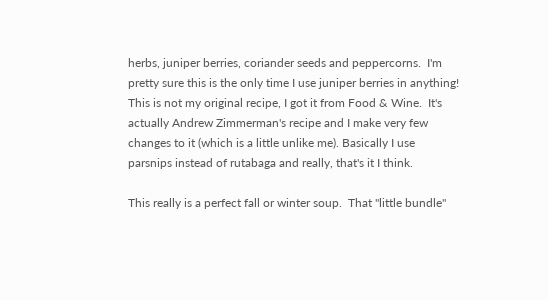herbs, juniper berries, coriander seeds and peppercorns.  I'm pretty sure this is the only time I use juniper berries in anything!  This is not my original recipe, I got it from Food & Wine.  It's actually Andrew Zimmerman's recipe and I make very few changes to it (which is a little unlike me). Basically I use parsnips instead of rutabaga and really, that's it I think.

This really is a perfect fall or winter soup.  That "little bundle"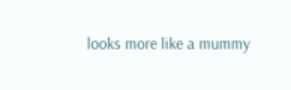looks more like a mummy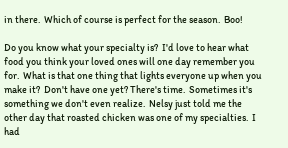in there.  Which of course is perfect for the season.  Boo!

Do you know what your specialty is?  I'd love to hear what food you think your loved ones will one day remember you for.  What is that one thing that lights everyone up when you make it?  Don't have one yet? There's time.  Sometimes it's something we don't even realize.  Nelsy just told me the other day that roasted chicken was one of my specialties.  I had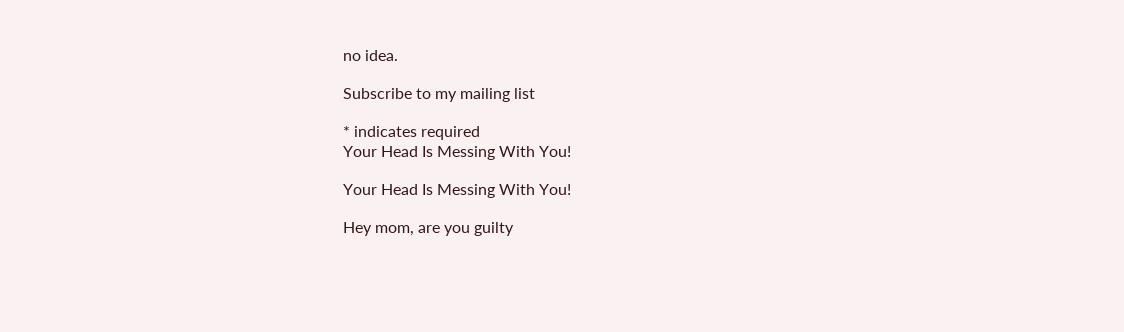no idea.

Subscribe to my mailing list

* indicates required
Your Head Is Messing With You!

Your Head Is Messing With You!

Hey mom, are you guilty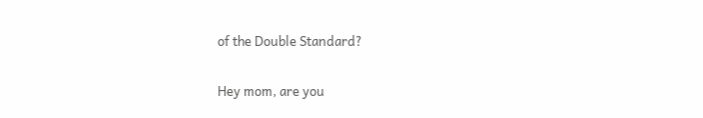of the Double Standard?

Hey mom, are you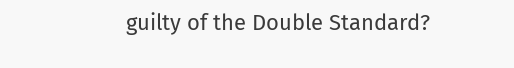guilty of the Double Standard?